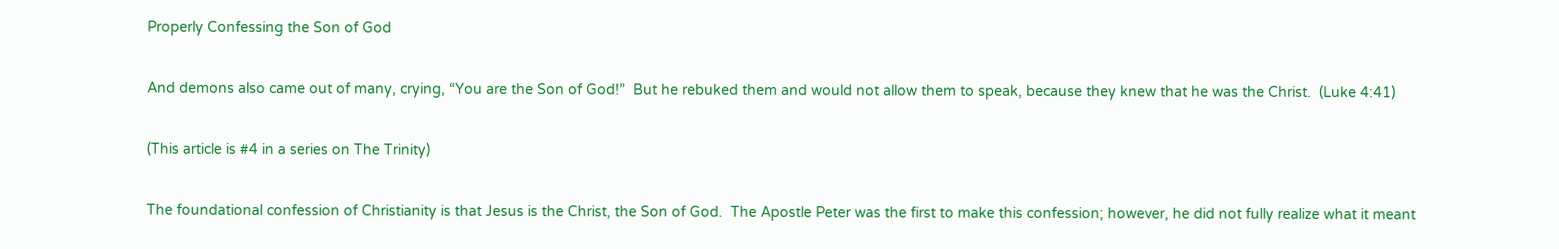Properly Confessing the Son of God

And demons also came out of many, crying, “You are the Son of God!”  But he rebuked them and would not allow them to speak, because they knew that he was the Christ.  (Luke 4:41)

(This article is #4 in a series on The Trinity)

The foundational confession of Christianity is that Jesus is the Christ, the Son of God.  The Apostle Peter was the first to make this confession; however, he did not fully realize what it meant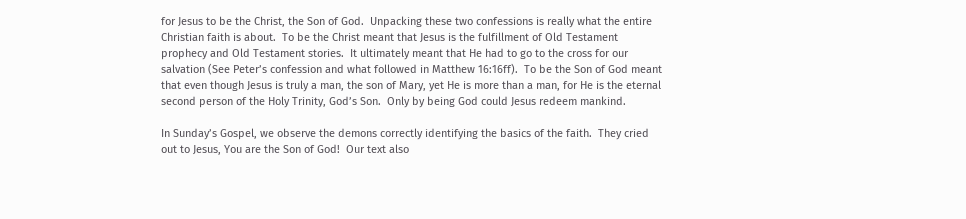for Jesus to be the Christ, the Son of God.  Unpacking these two confessions is really what the entire Christian faith is about.  To be the Christ meant that Jesus is the fulfillment of Old Testament prophecy and Old Testament stories.  It ultimately meant that He had to go to the cross for our salvation (See Peter’s confession and what followed in Matthew 16:16ff).  To be the Son of God meant that even though Jesus is truly a man, the son of Mary, yet He is more than a man, for He is the eternal second person of the Holy Trinity, God’s Son.  Only by being God could Jesus redeem mankind.

In Sunday’s Gospel, we observe the demons correctly identifying the basics of the faith.  They cried out to Jesus, You are the Son of God!  Our text also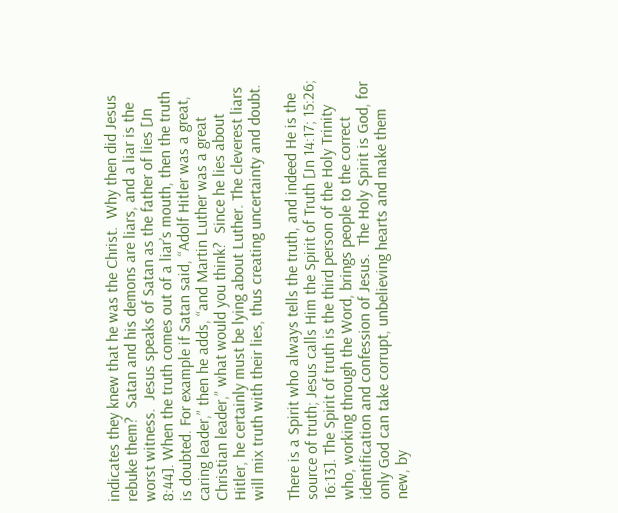indicates they knew that he was the Christ.  Why then did Jesus rebuke them?  Satan and his demons are liars, and a liar is the worst witness.  Jesus speaks of Satan as the father of lies [Jn 8:44]. When the truth comes out of a liar’s mouth, then the truth is doubted. For example if Satan said, “Adolf Hitler was a great, caring leader,” then he adds, “and Martin Luther was a great Christian leader,” what would you think?  Since he lies about Hitler, he certainly must be lying about Luther. The cleverest liars will mix truth with their lies, thus creating uncertainty and doubt.

There is a Spirit who always tells the truth, and indeed He is the source of truth; Jesus calls Him the Spirit of Truth [Jn 14:17; 15:26; 16:13]. The Spirit of truth is the third person of the Holy Trinity who, working through the Word, brings people to the correct identification and confession of Jesus.  The Holy Spirit is God, for only God can take corrupt, unbelieving hearts and make them new, by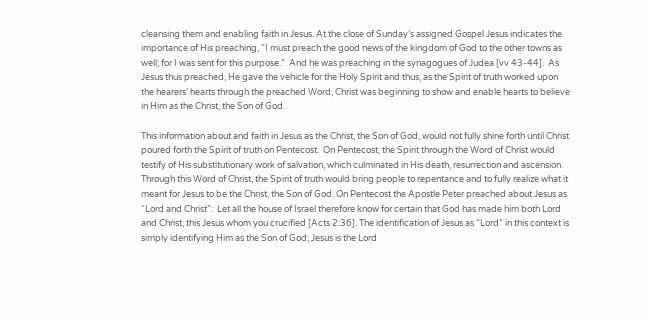cleansing them and enabling faith in Jesus. At the close of Sunday’s assigned Gospel Jesus indicates the importance of His preaching, “I must preach the good news of the kingdom of God to the other towns as well; for I was sent for this purpose.”  And he was preaching in the synagogues of Judea [vv 43-44].  As Jesus thus preached, He gave the vehicle for the Holy Spirit and thus, as the Spirit of truth worked upon the hearers’ hearts through the preached Word, Christ was beginning to show and enable hearts to believe in Him as the Christ, the Son of God.

This information about and faith in Jesus as the Christ, the Son of God, would not fully shine forth until Christ poured forth the Spirit of truth on Pentecost.  On Pentecost, the Spirit through the Word of Christ would testify of His substitutionary work of salvation, which culminated in His death, resurrection and ascension. Through this Word of Christ, the Spirit of truth would bring people to repentance and to fully realize what it meant for Jesus to be the Christ, the Son of God. On Pentecost the Apostle Peter preached about Jesus as “Lord and Christ”:  Let all the house of Israel therefore know for certain that God has made him both Lord and Christ, this Jesus whom you crucified [Acts 2:36]. The identification of Jesus as “Lord” in this context is simply identifying Him as the Son of God; Jesus is the Lord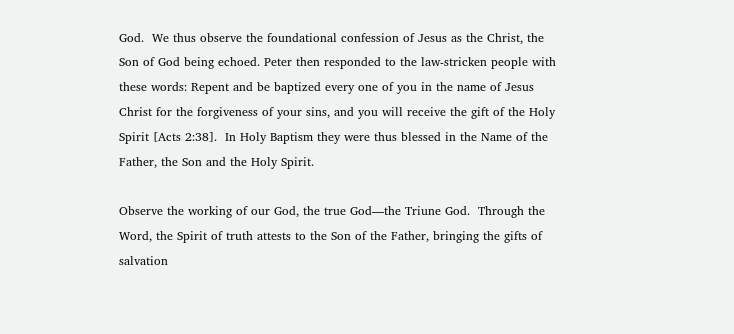God.  We thus observe the foundational confession of Jesus as the Christ, the Son of God being echoed. Peter then responded to the law-stricken people with these words: Repent and be baptized every one of you in the name of Jesus Christ for the forgiveness of your sins, and you will receive the gift of the Holy Spirit [Acts 2:38].  In Holy Baptism they were thus blessed in the Name of the Father, the Son and the Holy Spirit.

Observe the working of our God, the true God—the Triune God.  Through the Word, the Spirit of truth attests to the Son of the Father, bringing the gifts of salvation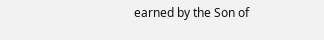earned by the Son of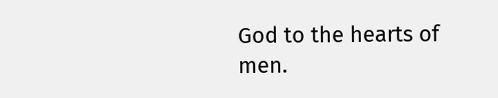God to the hearts of men.